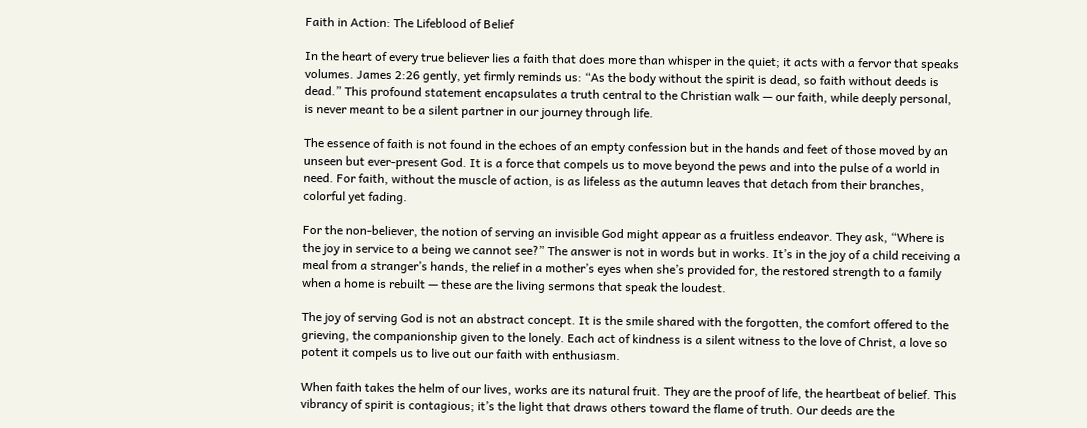Faith in Action: The Lifeblood of Belief

In the heart of every true believer lies a faith that does more than whisper in the quiet; it acts with a fervor that speaks volumes. James 2:26 gently, yet firmly reminds us: “As the body without the spirit is dead, so faith without deeds is dead.” This profound statement encapsulates a truth central to the Christian walk — our faith, while deeply personal, is never meant to be a silent partner in our journey through life.

The essence of faith is not found in the echoes of an empty confession but in the hands and feet of those moved by an unseen but ever-present God. It is a force that compels us to move beyond the pews and into the pulse of a world in need. For faith, without the muscle of action, is as lifeless as the autumn leaves that detach from their branches, colorful yet fading.

For the non-believer, the notion of serving an invisible God might appear as a fruitless endeavor. They ask, “Where is the joy in service to a being we cannot see?” The answer is not in words but in works. It’s in the joy of a child receiving a meal from a stranger’s hands, the relief in a mother’s eyes when she’s provided for, the restored strength to a family when a home is rebuilt — these are the living sermons that speak the loudest.

The joy of serving God is not an abstract concept. It is the smile shared with the forgotten, the comfort offered to the grieving, the companionship given to the lonely. Each act of kindness is a silent witness to the love of Christ, a love so potent it compels us to live out our faith with enthusiasm.

When faith takes the helm of our lives, works are its natural fruit. They are the proof of life, the heartbeat of belief. This vibrancy of spirit is contagious; it’s the light that draws others toward the flame of truth. Our deeds are the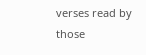verses read by those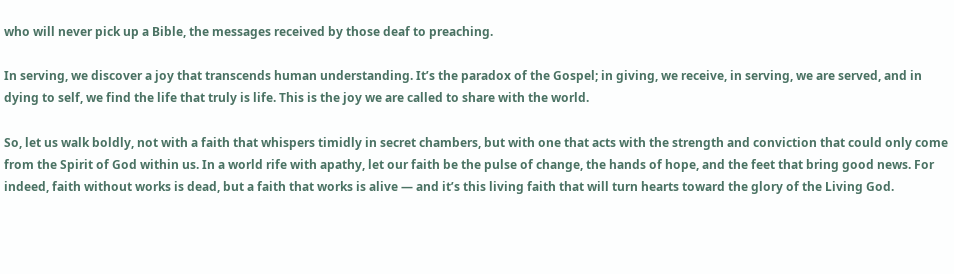who will never pick up a Bible, the messages received by those deaf to preaching.

In serving, we discover a joy that transcends human understanding. It’s the paradox of the Gospel; in giving, we receive, in serving, we are served, and in dying to self, we find the life that truly is life. This is the joy we are called to share with the world.

So, let us walk boldly, not with a faith that whispers timidly in secret chambers, but with one that acts with the strength and conviction that could only come from the Spirit of God within us. In a world rife with apathy, let our faith be the pulse of change, the hands of hope, and the feet that bring good news. For indeed, faith without works is dead, but a faith that works is alive — and it’s this living faith that will turn hearts toward the glory of the Living God.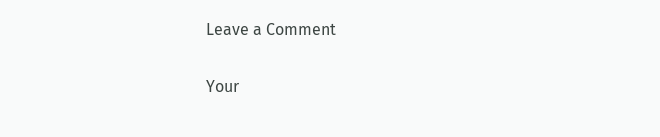Leave a Comment

Your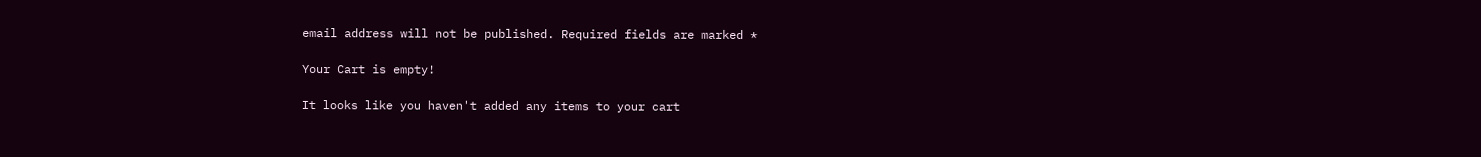email address will not be published. Required fields are marked *

Your Cart is empty!

It looks like you haven't added any items to your cart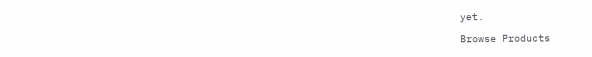yet.

Browse Products